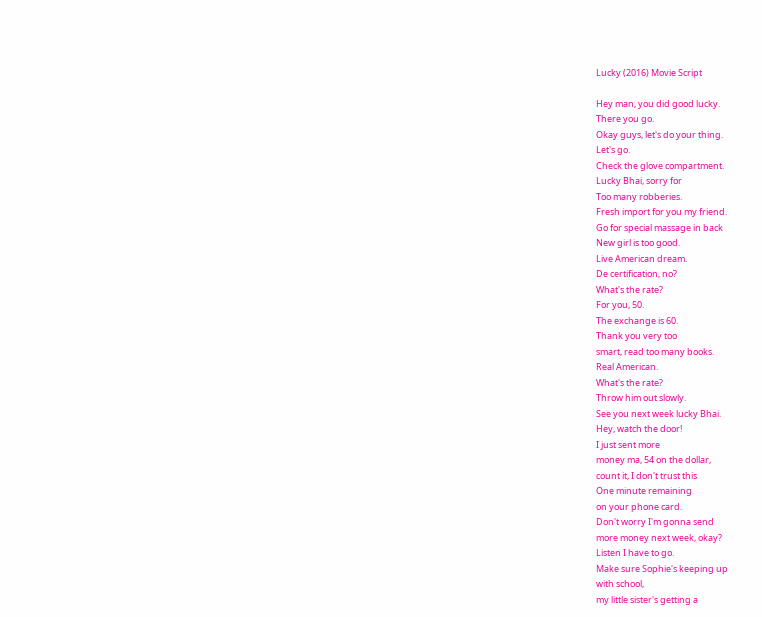Lucky (2016) Movie Script

Hey man, you did good lucky.
There you go.
Okay guys, let's do your thing.
Let's go.
Check the glove compartment.
Lucky Bhai, sorry for
Too many robberies.
Fresh import for you my friend.
Go for special massage in back
New girl is too good.
Live American dream.
De certification, no?
What's the rate?
For you, 50.
The exchange is 60.
Thank you very too
smart, read too many books.
Real American.
What's the rate?
Throw him out slowly.
See you next week lucky Bhai.
Hey, watch the door!
I just sent more
money ma, 54 on the dollar,
count it, I don't trust this
One minute remaining
on your phone card.
Don't worry I'm gonna send
more money next week, okay?
Listen I have to go.
Make sure Sophie's keeping up
with school,
my little sister's getting a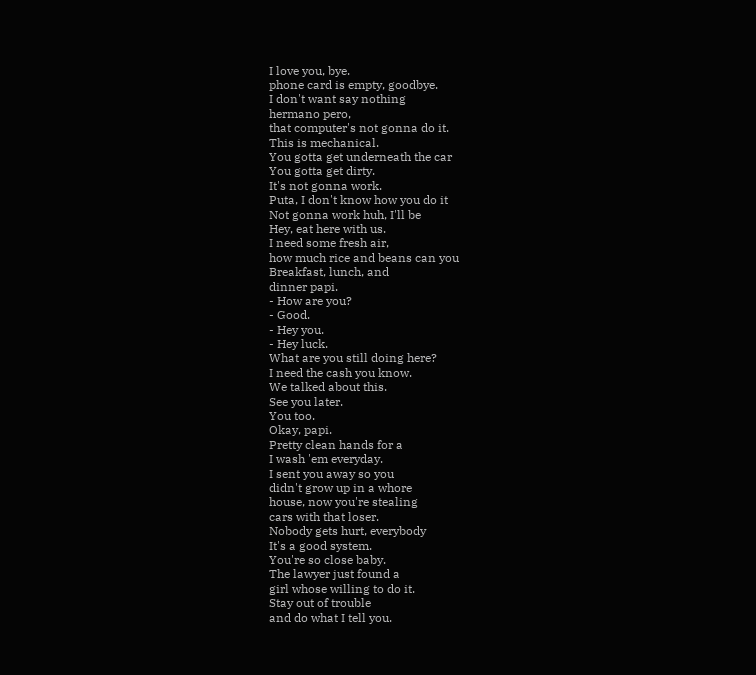I love you, bye.
phone card is empty, goodbye.
I don't want say nothing
hermano pero,
that computer's not gonna do it.
This is mechanical.
You gotta get underneath the car
You gotta get dirty.
It's not gonna work.
Puta, I don't know how you do it
Not gonna work huh, I'll be
Hey, eat here with us.
I need some fresh air,
how much rice and beans can you
Breakfast, lunch, and
dinner papi.
- How are you?
- Good.
- Hey you.
- Hey luck.
What are you still doing here?
I need the cash you know.
We talked about this.
See you later.
You too.
Okay, papi.
Pretty clean hands for a
I wash 'em everyday.
I sent you away so you
didn't grow up in a whore
house, now you're stealing
cars with that loser.
Nobody gets hurt, everybody
It's a good system.
You're so close baby.
The lawyer just found a
girl whose willing to do it.
Stay out of trouble
and do what I tell you.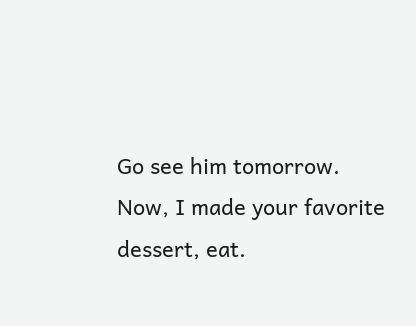Go see him tomorrow.
Now, I made your favorite
dessert, eat.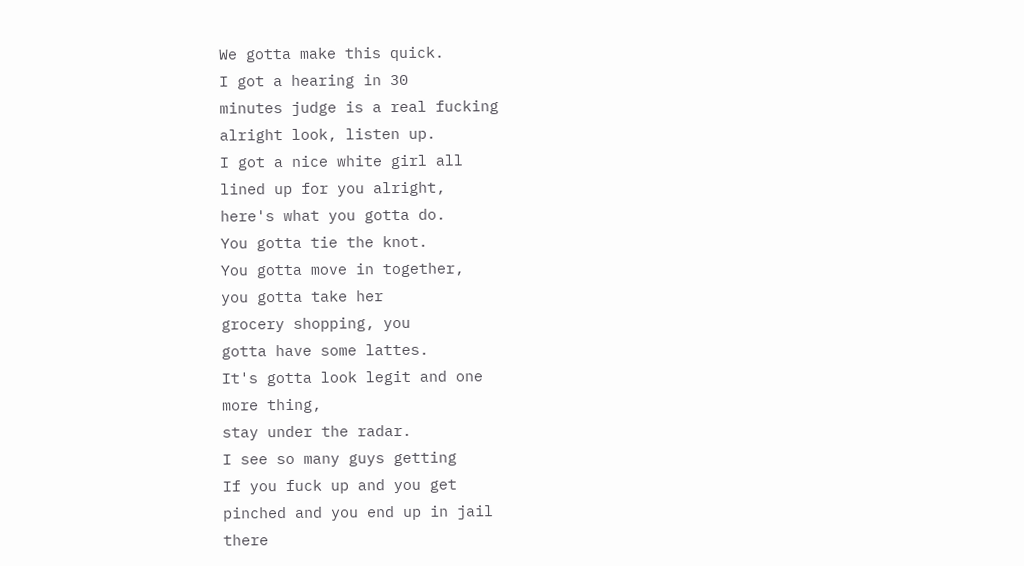We gotta make this quick.
I got a hearing in 30
minutes judge is a real fucking
alright look, listen up.
I got a nice white girl all
lined up for you alright,
here's what you gotta do.
You gotta tie the knot.
You gotta move in together,
you gotta take her
grocery shopping, you
gotta have some lattes.
It's gotta look legit and one
more thing,
stay under the radar.
I see so many guys getting
If you fuck up and you get
pinched and you end up in jail
there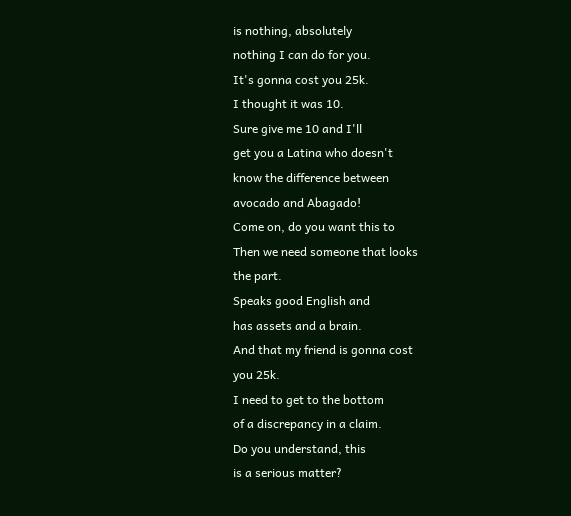is nothing, absolutely
nothing I can do for you.
It's gonna cost you 25k.
I thought it was 10.
Sure give me 10 and I'll
get you a Latina who doesn't
know the difference between
avocado and Abagado!
Come on, do you want this to
Then we need someone that looks
the part.
Speaks good English and
has assets and a brain.
And that my friend is gonna cost
you 25k.
I need to get to the bottom
of a discrepancy in a claim.
Do you understand, this
is a serious matter?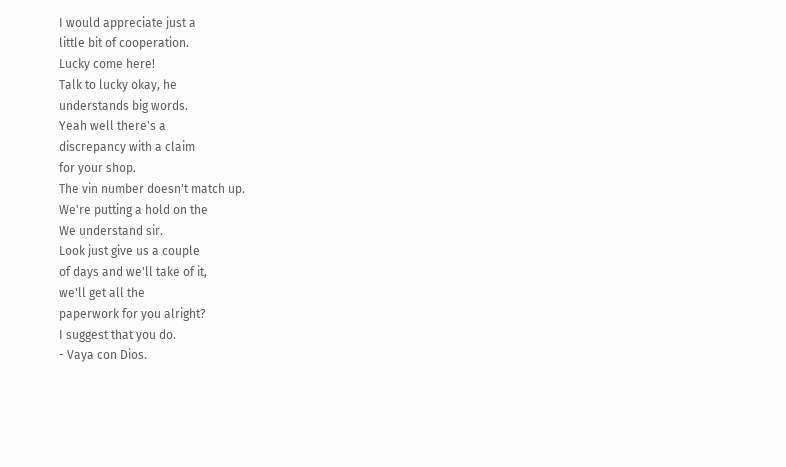I would appreciate just a
little bit of cooperation.
Lucky come here!
Talk to lucky okay, he
understands big words.
Yeah well there's a
discrepancy with a claim
for your shop.
The vin number doesn't match up.
We're putting a hold on the
We understand sir.
Look just give us a couple
of days and we'll take of it,
we'll get all the
paperwork for you alright?
I suggest that you do.
- Vaya con Dios.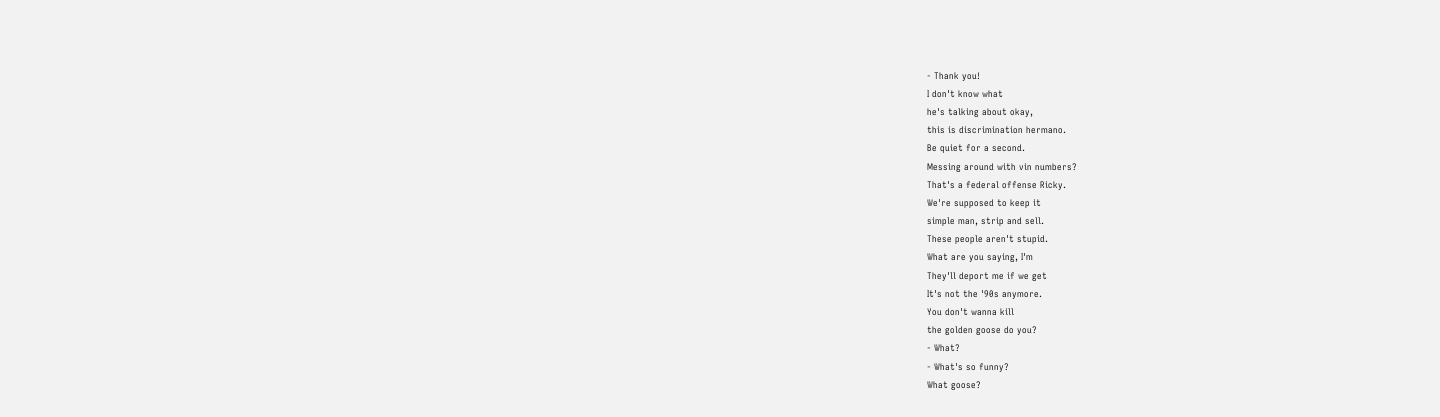- Thank you!
I don't know what
he's talking about okay,
this is discrimination hermano.
Be quiet for a second.
Messing around with vin numbers?
That's a federal offense Ricky.
We're supposed to keep it
simple man, strip and sell.
These people aren't stupid.
What are you saying, I'm
They'll deport me if we get
It's not the '90s anymore.
You don't wanna kill
the golden goose do you?
- What?
- What's so funny?
What goose?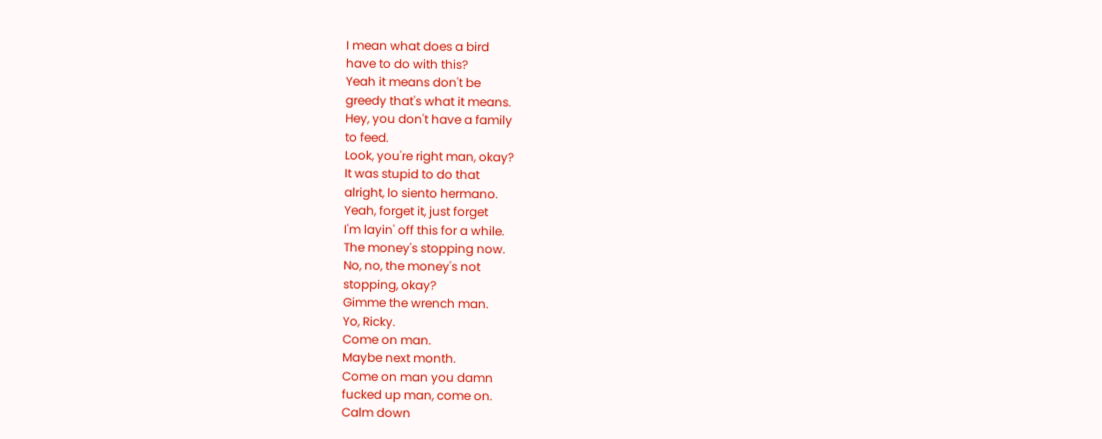I mean what does a bird
have to do with this?
Yeah it means don't be
greedy that's what it means.
Hey, you don't have a family
to feed.
Look, you're right man, okay?
It was stupid to do that
alright, lo siento hermano.
Yeah, forget it, just forget
I'm layin' off this for a while.
The money's stopping now.
No, no, the money's not
stopping, okay?
Gimme the wrench man.
Yo, Ricky.
Come on man.
Maybe next month.
Come on man you damn
fucked up man, come on.
Calm down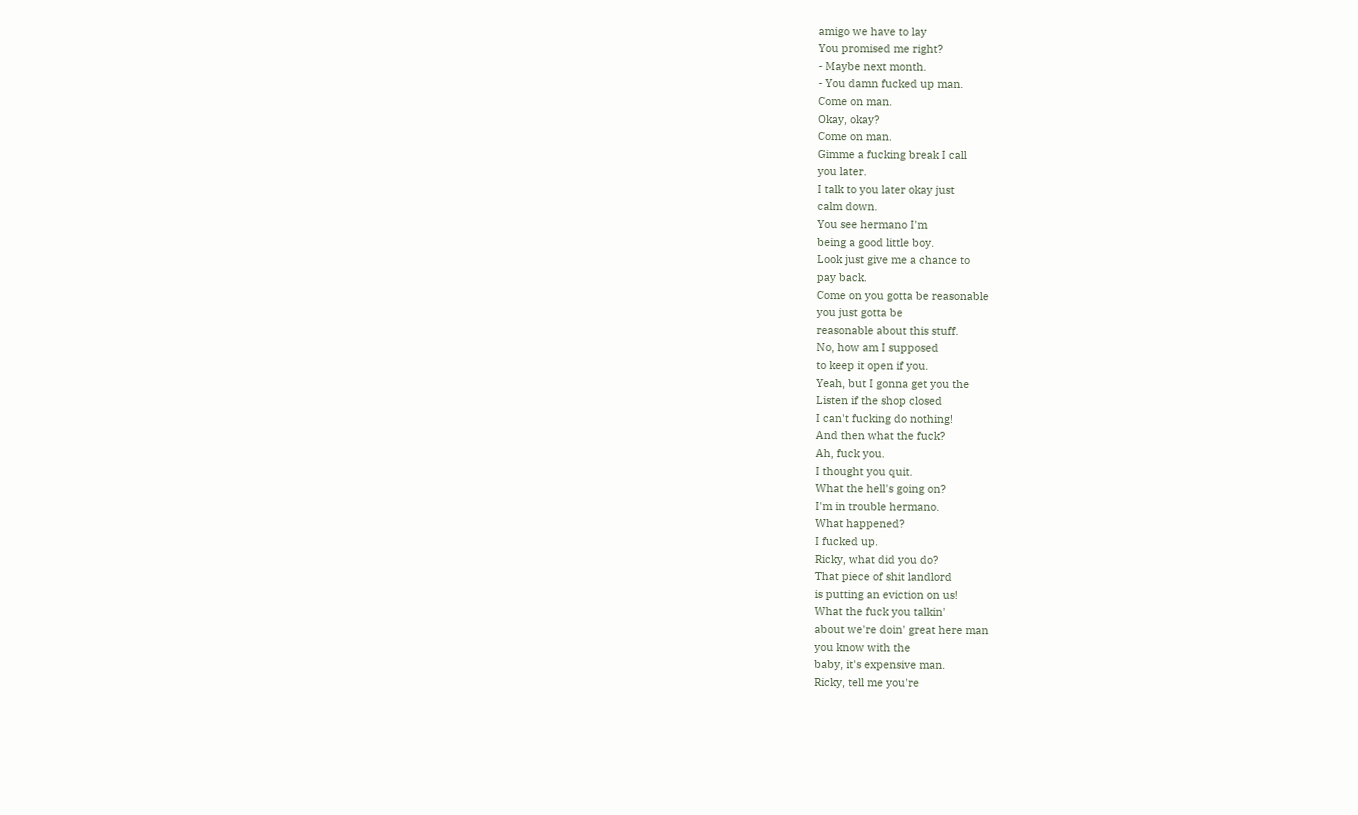amigo we have to lay
You promised me right?
- Maybe next month.
- You damn fucked up man.
Come on man.
Okay, okay?
Come on man.
Gimme a fucking break I call
you later.
I talk to you later okay just
calm down.
You see hermano I'm
being a good little boy.
Look just give me a chance to
pay back.
Come on you gotta be reasonable
you just gotta be
reasonable about this stuff.
No, how am I supposed
to keep it open if you.
Yeah, but I gonna get you the
Listen if the shop closed
I can't fucking do nothing!
And then what the fuck?
Ah, fuck you.
I thought you quit.
What the hell's going on?
I'm in trouble hermano.
What happened?
I fucked up.
Ricky, what did you do?
That piece of shit landlord
is putting an eviction on us!
What the fuck you talkin'
about we're doin' great here man
you know with the
baby, it's expensive man.
Ricky, tell me you're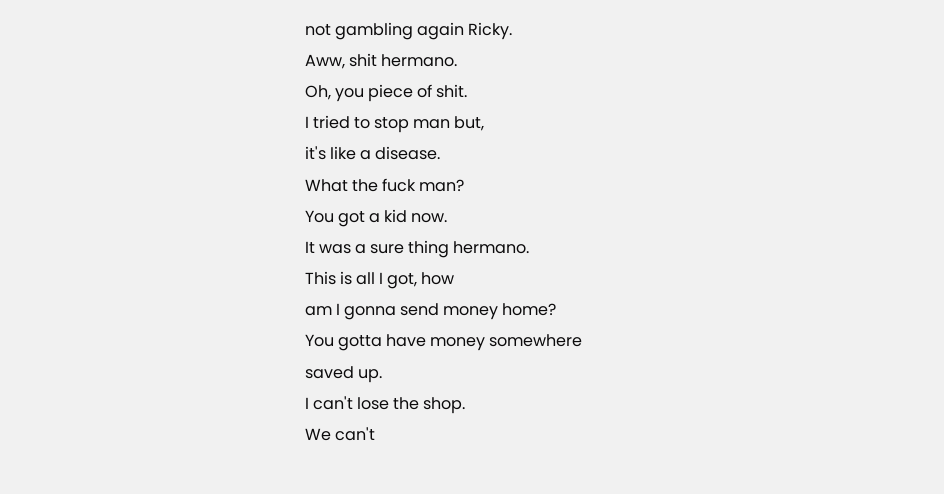not gambling again Ricky.
Aww, shit hermano.
Oh, you piece of shit.
I tried to stop man but,
it's like a disease.
What the fuck man?
You got a kid now.
It was a sure thing hermano.
This is all I got, how
am I gonna send money home?
You gotta have money somewhere
saved up.
I can't lose the shop.
We can't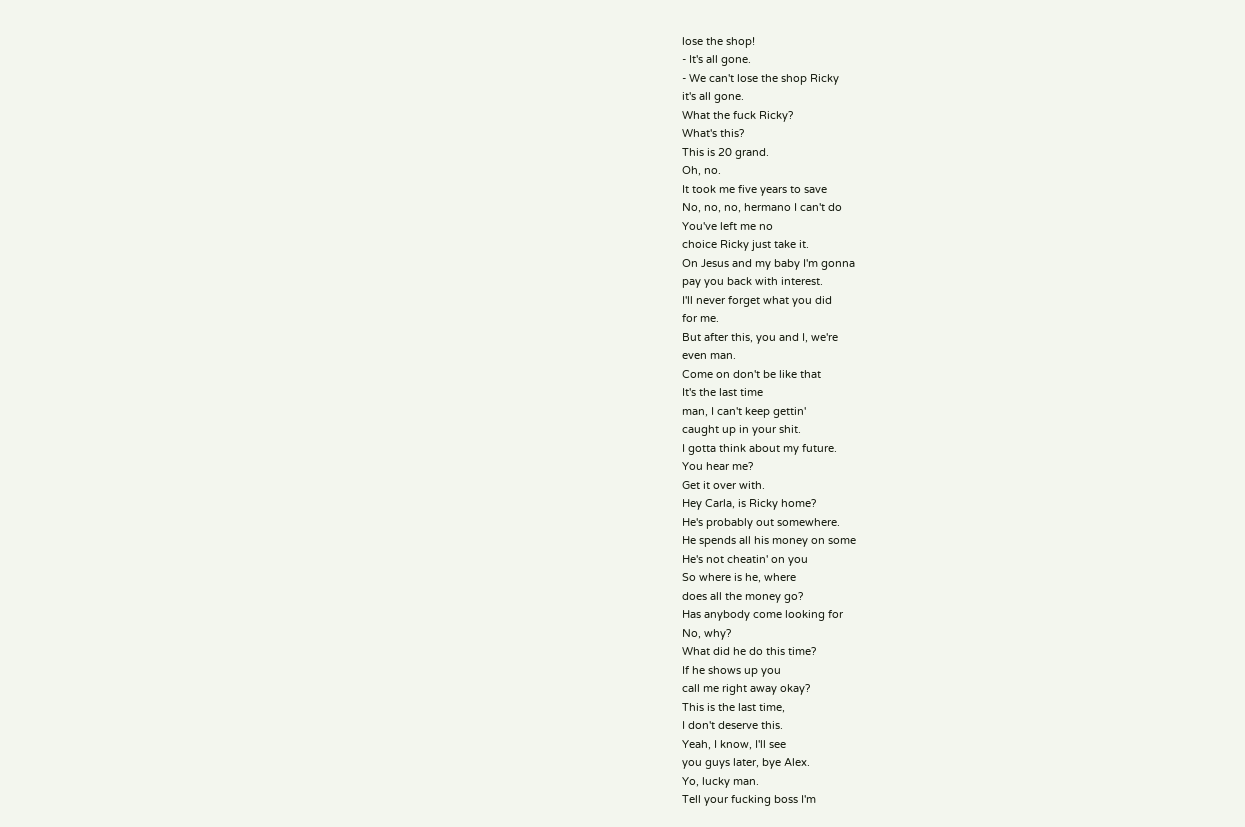lose the shop!
- It's all gone.
- We can't lose the shop Ricky
it's all gone.
What the fuck Ricky?
What's this?
This is 20 grand.
Oh, no.
It took me five years to save
No, no, no, hermano I can't do
You've left me no
choice Ricky just take it.
On Jesus and my baby I'm gonna
pay you back with interest.
I'll never forget what you did
for me.
But after this, you and I, we're
even man.
Come on don't be like that
It's the last time
man, I can't keep gettin'
caught up in your shit.
I gotta think about my future.
You hear me?
Get it over with.
Hey Carla, is Ricky home?
He's probably out somewhere.
He spends all his money on some
He's not cheatin' on you
So where is he, where
does all the money go?
Has anybody come looking for
No, why?
What did he do this time?
If he shows up you
call me right away okay?
This is the last time,
I don't deserve this.
Yeah, I know, I'll see
you guys later, bye Alex.
Yo, lucky man.
Tell your fucking boss I'm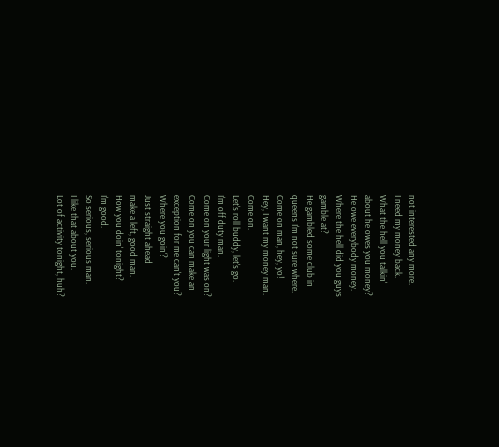not interested any more.
I need my money back.
What the hell you talkin'
about he owes you money?
He owe everybody money.
Where the hell did you guys
gamble at?
He gambled some club in
queens I'm not sure where.
Come on man, hey, yo!
Hey, I want my money man.
Come on.
Let's roll buddy, let's go.
I'm off duty man.
Come on your light was on?
Come on you can make an
exception for me can't you?
Where you goin'?
Just straight ahead
make a left, good man.
How you doin' tonight?
I'm good.
So serious, serious man.
I like that about you.
Lot of activity tonight, huh?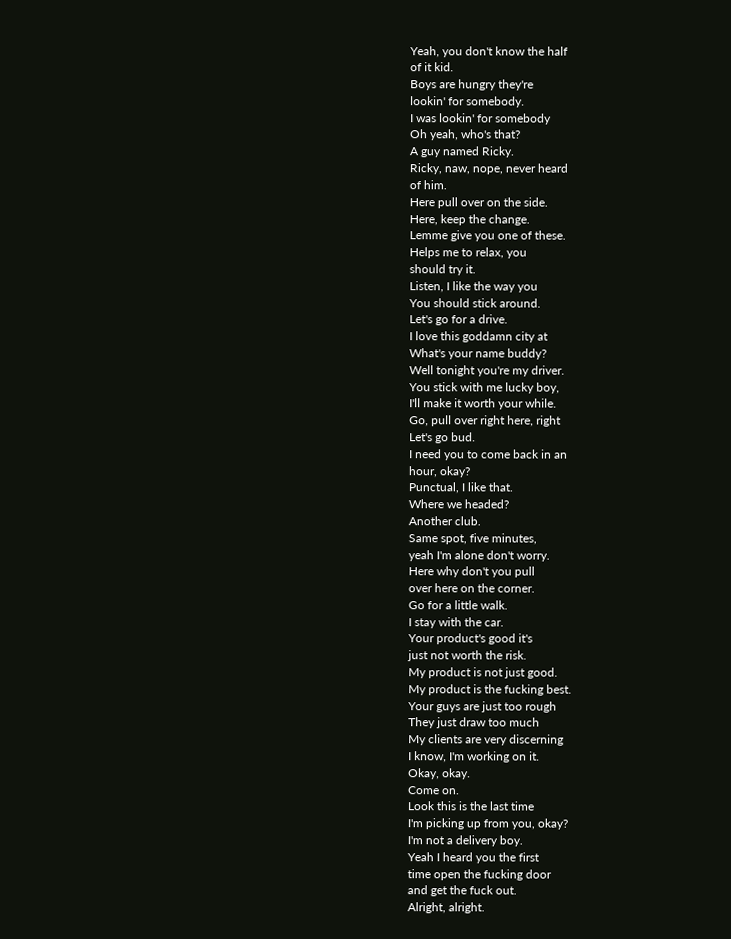Yeah, you don't know the half
of it kid.
Boys are hungry they're
lookin' for somebody.
I was lookin' for somebody
Oh yeah, who's that?
A guy named Ricky.
Ricky, naw, nope, never heard
of him.
Here pull over on the side.
Here, keep the change.
Lemme give you one of these.
Helps me to relax, you
should try it.
Listen, I like the way you
You should stick around.
Let's go for a drive.
I love this goddamn city at
What's your name buddy?
Well tonight you're my driver.
You stick with me lucky boy,
I'll make it worth your while.
Go, pull over right here, right
Let's go bud.
I need you to come back in an
hour, okay?
Punctual, I like that.
Where we headed?
Another club.
Same spot, five minutes,
yeah I'm alone don't worry.
Here why don't you pull
over here on the corner.
Go for a little walk.
I stay with the car.
Your product's good it's
just not worth the risk.
My product is not just good.
My product is the fucking best.
Your guys are just too rough
They just draw too much
My clients are very discerning
I know, I'm working on it.
Okay, okay.
Come on.
Look this is the last time
I'm picking up from you, okay?
I'm not a delivery boy.
Yeah I heard you the first
time open the fucking door
and get the fuck out.
Alright, alright.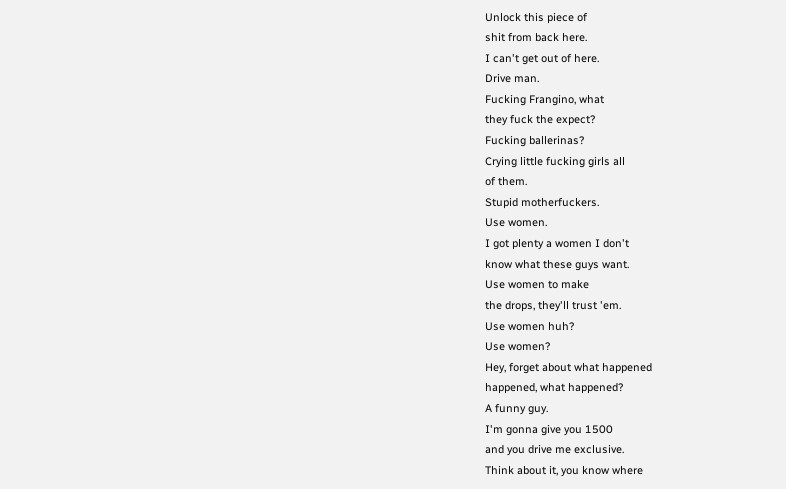Unlock this piece of
shit from back here.
I can't get out of here.
Drive man.
Fucking Frangino, what
they fuck the expect?
Fucking ballerinas?
Crying little fucking girls all
of them.
Stupid motherfuckers.
Use women.
I got plenty a women I don't
know what these guys want.
Use women to make
the drops, they'll trust 'em.
Use women huh?
Use women?
Hey, forget about what happened
happened, what happened?
A funny guy.
I'm gonna give you 1500
and you drive me exclusive.
Think about it, you know where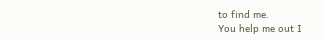to find me.
You help me out I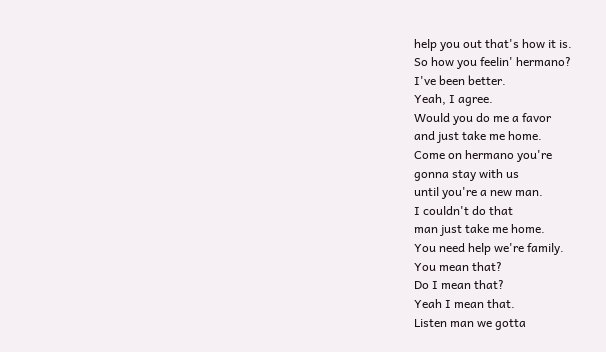help you out that's how it is.
So how you feelin' hermano?
I've been better.
Yeah, I agree.
Would you do me a favor
and just take me home.
Come on hermano you're
gonna stay with us
until you're a new man.
I couldn't do that
man just take me home.
You need help we're family.
You mean that?
Do I mean that?
Yeah I mean that.
Listen man we gotta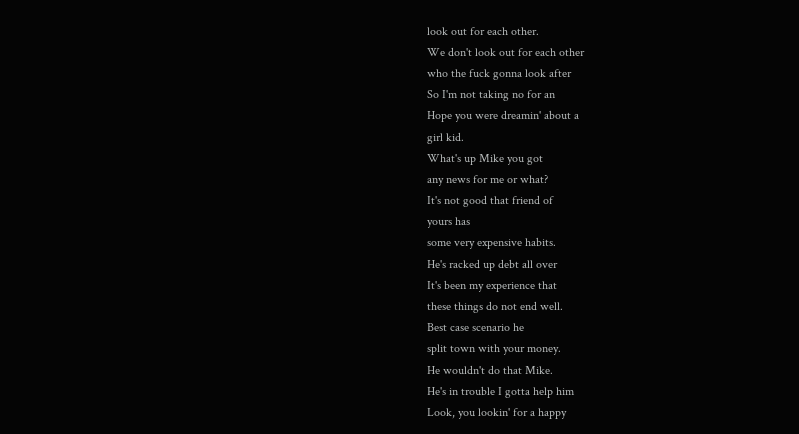look out for each other.
We don't look out for each other
who the fuck gonna look after
So I'm not taking no for an
Hope you were dreamin' about a
girl kid.
What's up Mike you got
any news for me or what?
It's not good that friend of
yours has
some very expensive habits.
He's racked up debt all over
It's been my experience that
these things do not end well.
Best case scenario he
split town with your money.
He wouldn't do that Mike.
He's in trouble I gotta help him
Look, you lookin' for a happy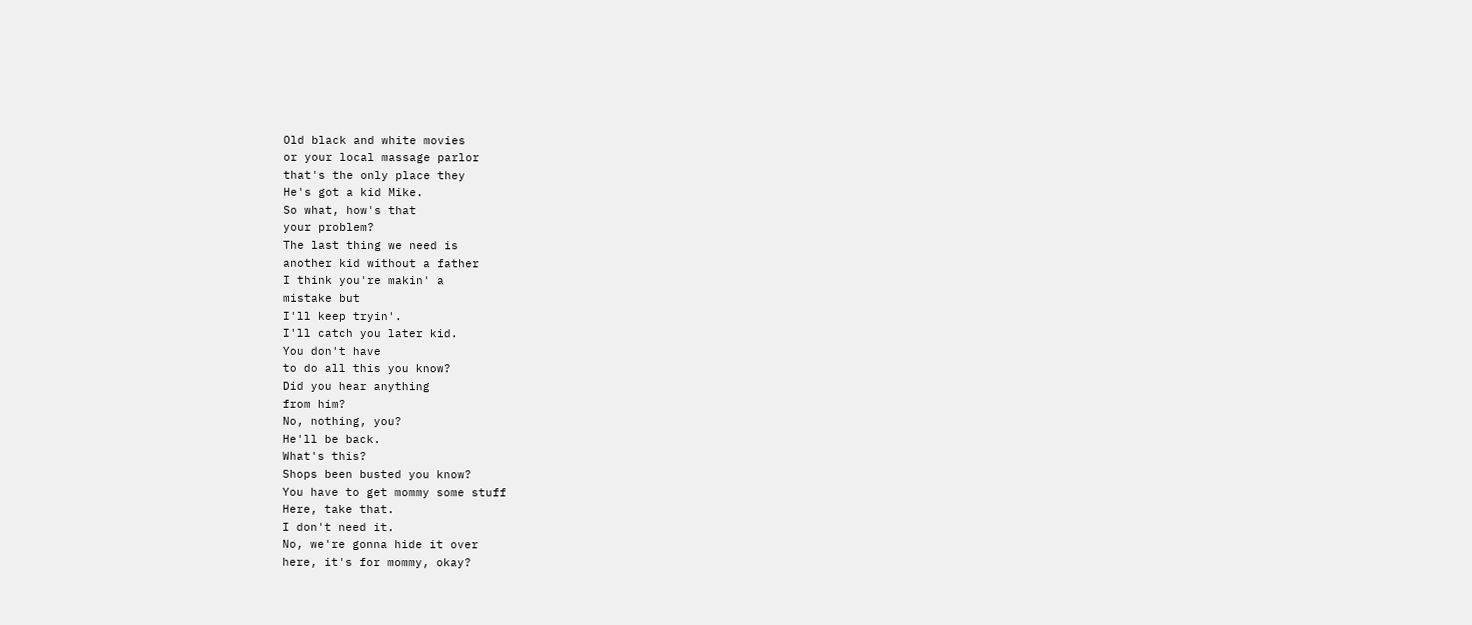Old black and white movies
or your local massage parlor
that's the only place they
He's got a kid Mike.
So what, how's that
your problem?
The last thing we need is
another kid without a father
I think you're makin' a
mistake but
I'll keep tryin'.
I'll catch you later kid.
You don't have
to do all this you know?
Did you hear anything
from him?
No, nothing, you?
He'll be back.
What's this?
Shops been busted you know?
You have to get mommy some stuff
Here, take that.
I don't need it.
No, we're gonna hide it over
here, it's for mommy, okay?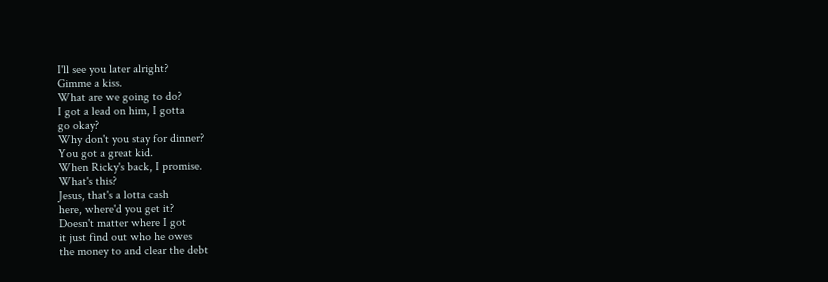I'll see you later alright?
Gimme a kiss.
What are we going to do?
I got a lead on him, I gotta
go okay?
Why don't you stay for dinner?
You got a great kid.
When Ricky's back, I promise.
What's this?
Jesus, that's a lotta cash
here, where'd you get it?
Doesn't matter where I got
it just find out who he owes
the money to and clear the debt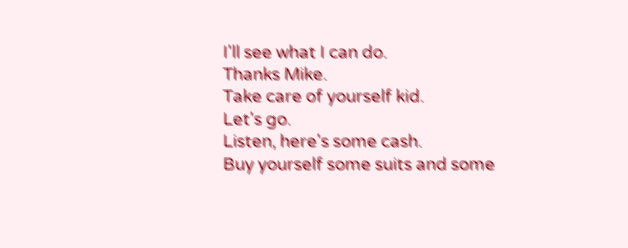I'll see what I can do.
Thanks Mike.
Take care of yourself kid.
Let's go.
Listen, here's some cash.
Buy yourself some suits and some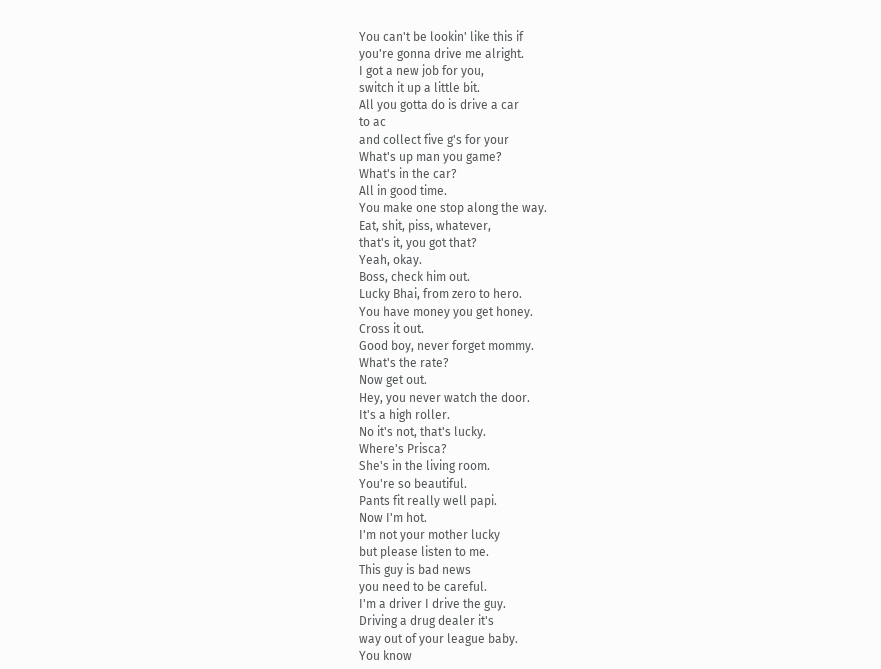You can't be lookin' like this if
you're gonna drive me alright.
I got a new job for you,
switch it up a little bit.
All you gotta do is drive a car
to ac
and collect five g's for your
What's up man you game?
What's in the car?
All in good time.
You make one stop along the way.
Eat, shit, piss, whatever,
that's it, you got that?
Yeah, okay.
Boss, check him out.
Lucky Bhai, from zero to hero.
You have money you get honey.
Cross it out.
Good boy, never forget mommy.
What's the rate?
Now get out.
Hey, you never watch the door.
It's a high roller.
No it's not, that's lucky.
Where's Prisca?
She's in the living room.
You're so beautiful.
Pants fit really well papi.
Now I'm hot.
I'm not your mother lucky
but please listen to me.
This guy is bad news
you need to be careful.
I'm a driver I drive the guy.
Driving a drug dealer it's
way out of your league baby.
You know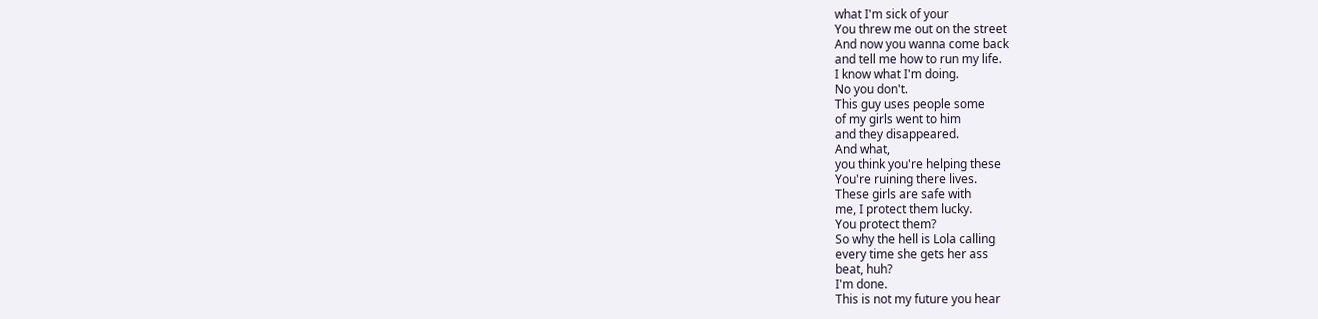what I'm sick of your
You threw me out on the street
And now you wanna come back
and tell me how to run my life.
I know what I'm doing.
No you don't.
This guy uses people some
of my girls went to him
and they disappeared.
And what,
you think you're helping these
You're ruining there lives.
These girls are safe with
me, I protect them lucky.
You protect them?
So why the hell is Lola calling
every time she gets her ass
beat, huh?
I'm done.
This is not my future you hear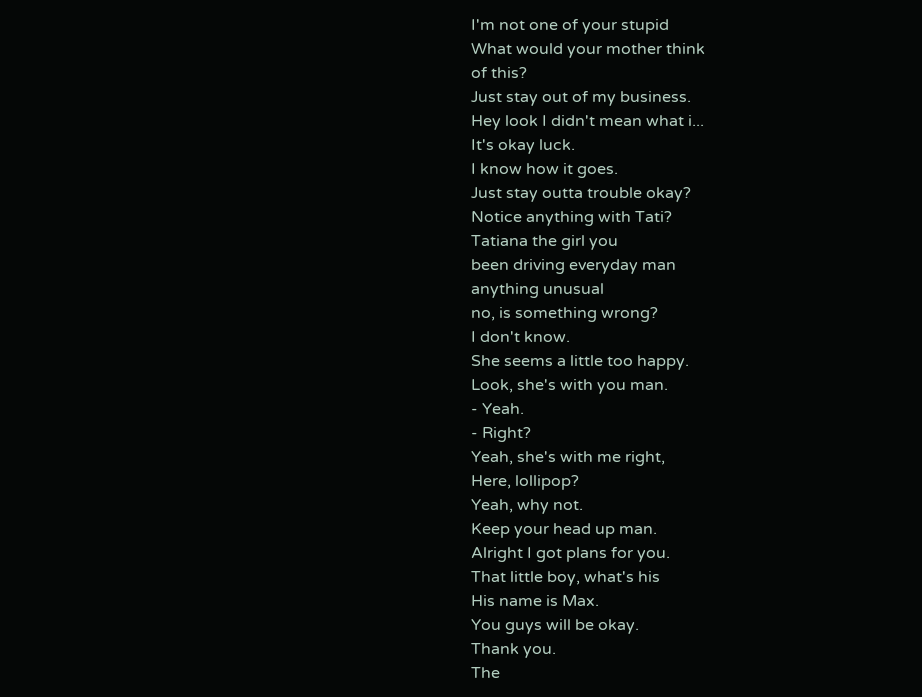I'm not one of your stupid
What would your mother think
of this?
Just stay out of my business.
Hey look I didn't mean what i...
It's okay luck.
I know how it goes.
Just stay outta trouble okay?
Notice anything with Tati?
Tatiana the girl you
been driving everyday man
anything unusual
no, is something wrong?
I don't know.
She seems a little too happy.
Look, she's with you man.
- Yeah.
- Right?
Yeah, she's with me right,
Here, lollipop?
Yeah, why not.
Keep your head up man.
Alright I got plans for you.
That little boy, what's his
His name is Max.
You guys will be okay.
Thank you.
The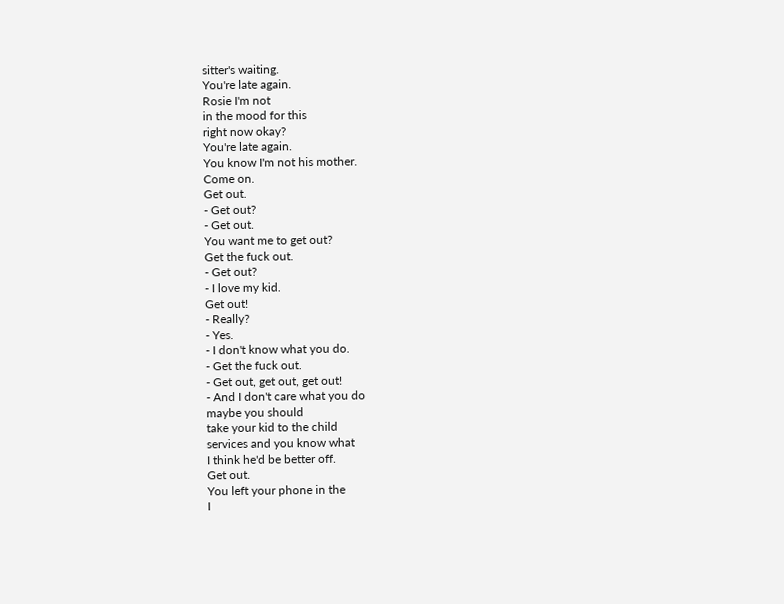sitter's waiting.
You're late again.
Rosie I'm not
in the mood for this
right now okay?
You're late again.
You know I'm not his mother.
Come on.
Get out.
- Get out?
- Get out.
You want me to get out?
Get the fuck out.
- Get out?
- I love my kid.
Get out!
- Really?
- Yes.
- I don't know what you do.
- Get the fuck out.
- Get out, get out, get out!
- And I don't care what you do
maybe you should
take your kid to the child
services and you know what
I think he'd be better off.
Get out.
You left your phone in the
I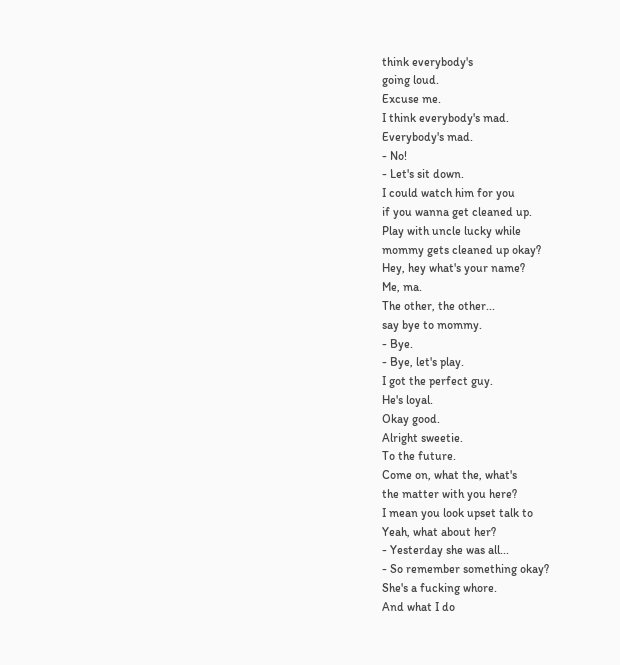think everybody's
going loud.
Excuse me.
I think everybody's mad.
Everybody's mad.
- No!
- Let's sit down.
I could watch him for you
if you wanna get cleaned up.
Play with uncle lucky while
mommy gets cleaned up okay?
Hey, hey what's your name?
Me, ma.
The other, the other...
say bye to mommy.
- Bye.
- Bye, let's play.
I got the perfect guy.
He's loyal.
Okay good.
Alright sweetie.
To the future.
Come on, what the, what's
the matter with you here?
I mean you look upset talk to
Yeah, what about her?
- Yesterday she was all...
- So remember something okay?
She's a fucking whore.
And what I do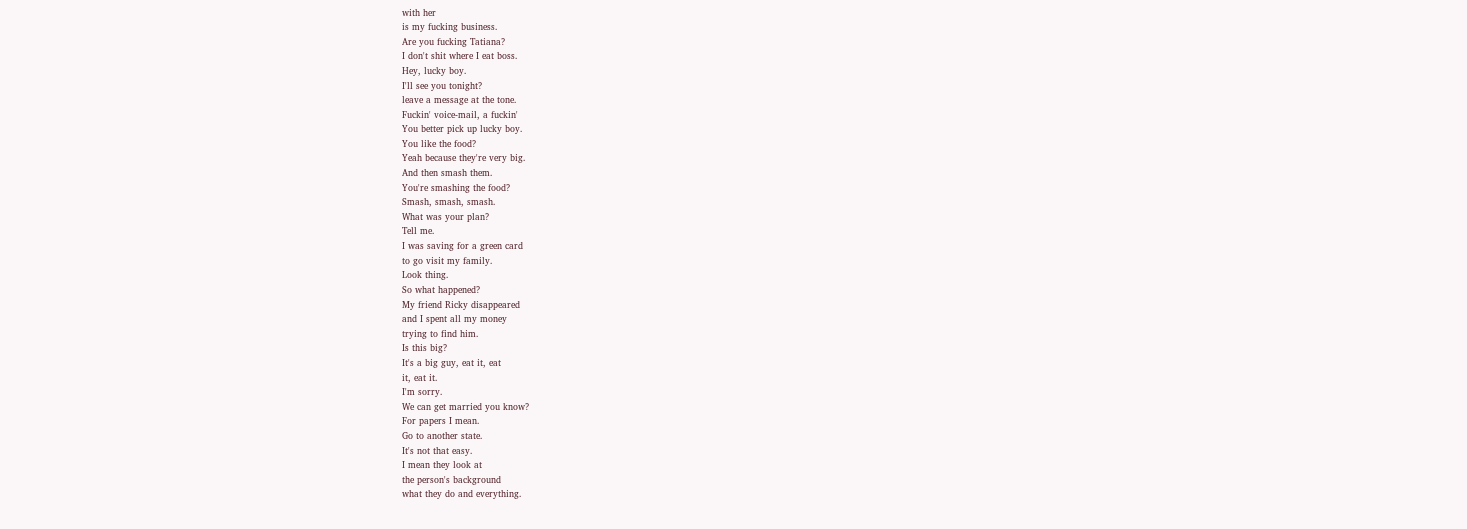with her
is my fucking business.
Are you fucking Tatiana?
I don't shit where I eat boss.
Hey, lucky boy.
I'll see you tonight?
leave a message at the tone.
Fuckin' voice-mail, a fuckin'
You better pick up lucky boy.
You like the food?
Yeah because they're very big.
And then smash them.
You're smashing the food?
Smash, smash, smash.
What was your plan?
Tell me.
I was saving for a green card
to go visit my family.
Look thing.
So what happened?
My friend Ricky disappeared
and I spent all my money
trying to find him.
Is this big?
It's a big guy, eat it, eat
it, eat it.
I'm sorry.
We can get married you know?
For papers I mean.
Go to another state.
It's not that easy.
I mean they look at
the person's background
what they do and everything.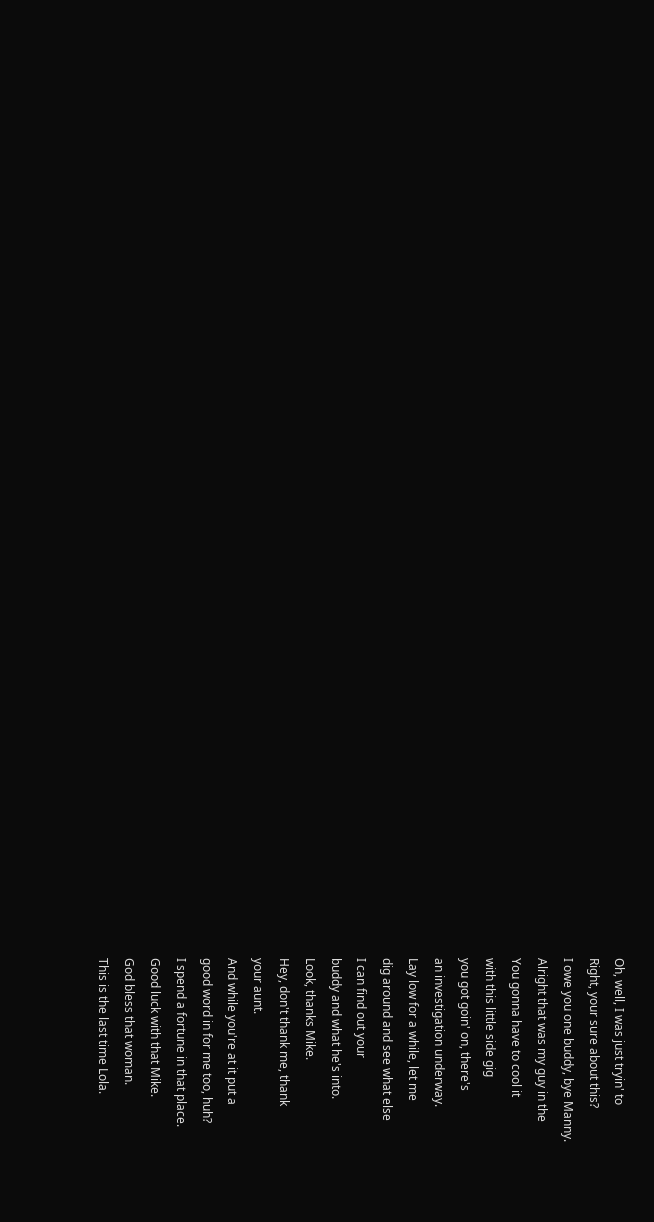Oh, well, I was just tryin' to
Right, your sure about this?
I owe you one buddy, bye Manny.
Alright that was my guy in the
You gonna have to cool it
with this little side gig
you got goin' on, there's
an investigation underway.
Lay low for a while, let me
dig around and see what else
I can find out your
buddy and what he's into.
Look, thanks Mike.
Hey, don't thank me, thank
your aunt.
And while you're at it put a
good word in for me too, huh?
I spend a fortune in that place.
Good luck with that Mike.
God bless that woman.
This is the last time Lola.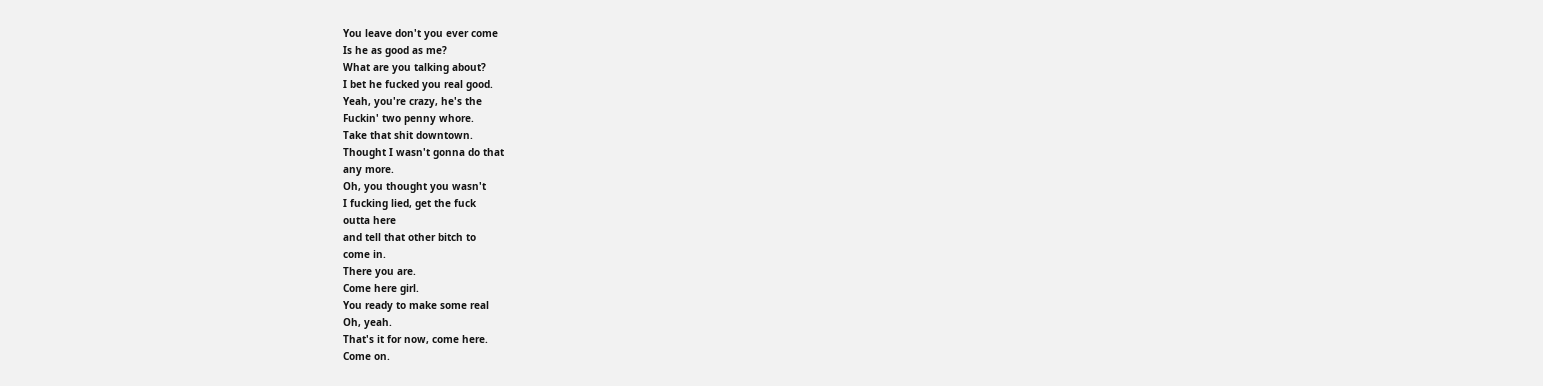You leave don't you ever come
Is he as good as me?
What are you talking about?
I bet he fucked you real good.
Yeah, you're crazy, he's the
Fuckin' two penny whore.
Take that shit downtown.
Thought I wasn't gonna do that
any more.
Oh, you thought you wasn't
I fucking lied, get the fuck
outta here
and tell that other bitch to
come in.
There you are.
Come here girl.
You ready to make some real
Oh, yeah.
That's it for now, come here.
Come on.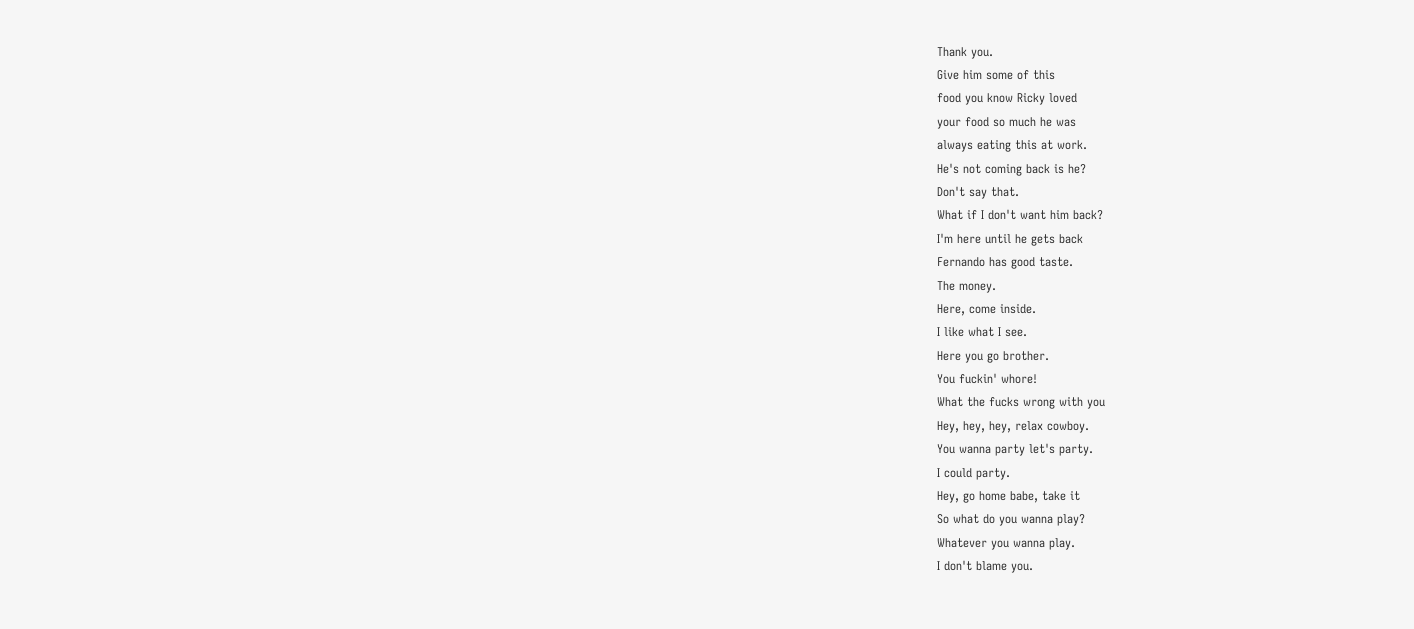Thank you.
Give him some of this
food you know Ricky loved
your food so much he was
always eating this at work.
He's not coming back is he?
Don't say that.
What if I don't want him back?
I'm here until he gets back
Fernando has good taste.
The money.
Here, come inside.
I like what I see.
Here you go brother.
You fuckin' whore!
What the fucks wrong with you
Hey, hey, hey, relax cowboy.
You wanna party let's party.
I could party.
Hey, go home babe, take it
So what do you wanna play?
Whatever you wanna play.
I don't blame you.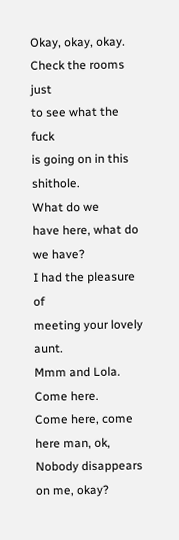Okay, okay, okay.
Check the rooms just
to see what the fuck
is going on in this shithole.
What do we
have here, what do we have?
I had the pleasure of
meeting your lovely aunt.
Mmm and Lola.
Come here.
Come here, come here man, ok,
Nobody disappears on me, okay?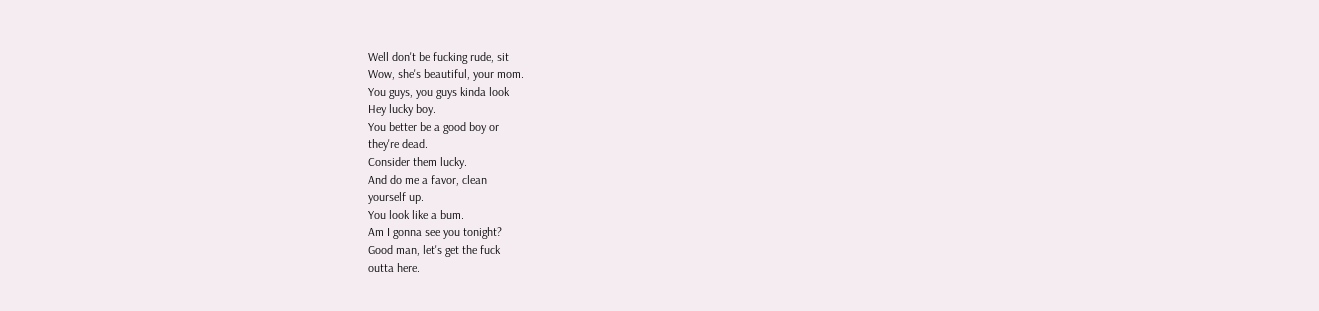Well don't be fucking rude, sit
Wow, she's beautiful, your mom.
You guys, you guys kinda look
Hey lucky boy.
You better be a good boy or
they're dead.
Consider them lucky.
And do me a favor, clean
yourself up.
You look like a bum.
Am I gonna see you tonight?
Good man, let's get the fuck
outta here.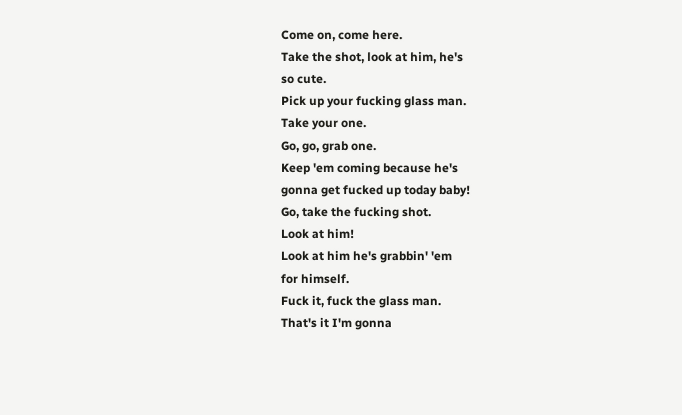Come on, come here.
Take the shot, look at him, he's
so cute.
Pick up your fucking glass man.
Take your one.
Go, go, grab one.
Keep 'em coming because he's
gonna get fucked up today baby!
Go, take the fucking shot.
Look at him!
Look at him he's grabbin' 'em
for himself.
Fuck it, fuck the glass man.
That's it I'm gonna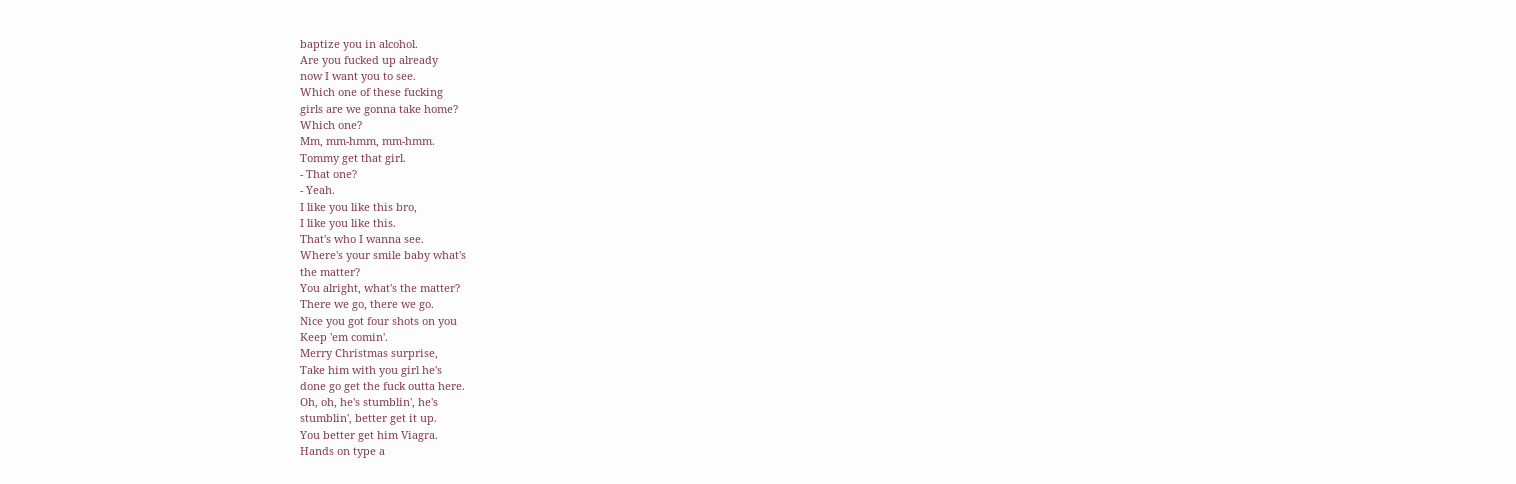baptize you in alcohol.
Are you fucked up already
now I want you to see.
Which one of these fucking
girls are we gonna take home?
Which one?
Mm, mm-hmm, mm-hmm.
Tommy get that girl.
- That one?
- Yeah.
I like you like this bro,
I like you like this.
That's who I wanna see.
Where's your smile baby what's
the matter?
You alright, what's the matter?
There we go, there we go.
Nice you got four shots on you
Keep 'em comin'.
Merry Christmas surprise,
Take him with you girl he's
done go get the fuck outta here.
Oh, oh, he's stumblin', he's
stumblin', better get it up.
You better get him Viagra.
Hands on type a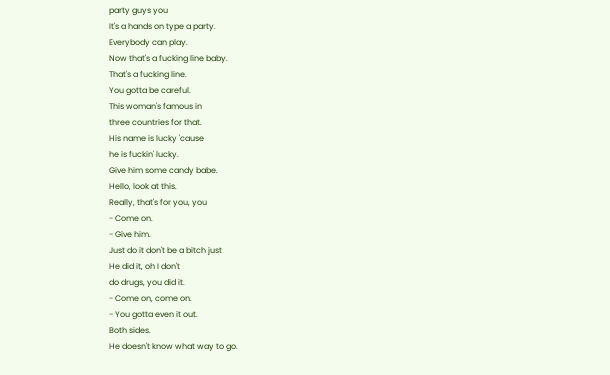party guys you
It's a hands on type a party.
Everybody can play.
Now that's a fucking line baby.
That's a fucking line.
You gotta be careful.
This woman's famous in
three countries for that.
His name is lucky 'cause
he is fuckin' lucky.
Give him some candy babe.
Hello, look at this.
Really, that's for you, you
- Come on.
- Give him.
Just do it don't be a bitch just
He did it, oh I don't
do drugs, you did it.
- Come on, come on.
- You gotta even it out.
Both sides.
He doesn't know what way to go.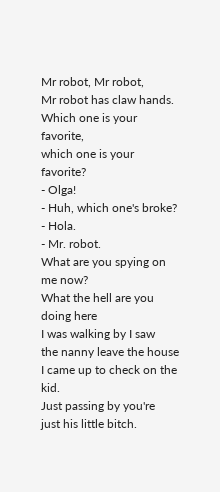Mr robot, Mr robot,
Mr robot has claw hands.
Which one is your favorite,
which one is your favorite?
- Olga!
- Huh, which one's broke?
- Hola.
- Mr. robot.
What are you spying on me now?
What the hell are you doing here
I was walking by I saw
the nanny leave the house
I came up to check on the kid.
Just passing by you're
just his little bitch.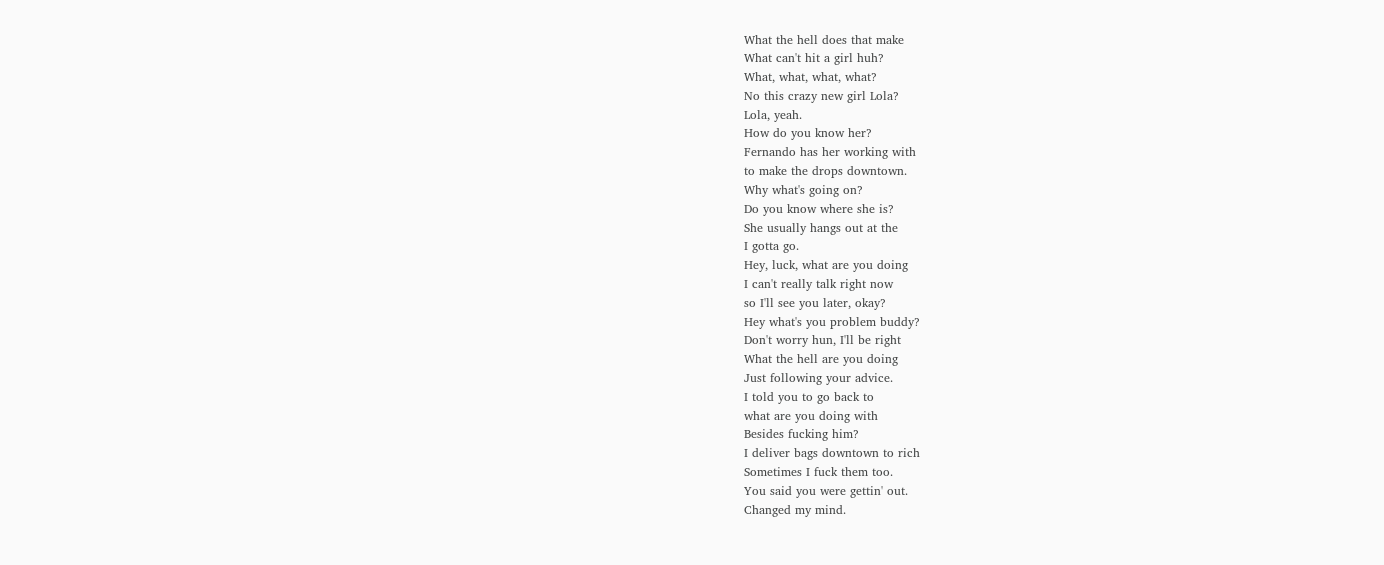What the hell does that make
What can't hit a girl huh?
What, what, what, what?
No this crazy new girl Lola?
Lola, yeah.
How do you know her?
Fernando has her working with
to make the drops downtown.
Why what's going on?
Do you know where she is?
She usually hangs out at the
I gotta go.
Hey, luck, what are you doing
I can't really talk right now
so I'll see you later, okay?
Hey what's you problem buddy?
Don't worry hun, I'll be right
What the hell are you doing
Just following your advice.
I told you to go back to
what are you doing with
Besides fucking him?
I deliver bags downtown to rich
Sometimes I fuck them too.
You said you were gettin' out.
Changed my mind.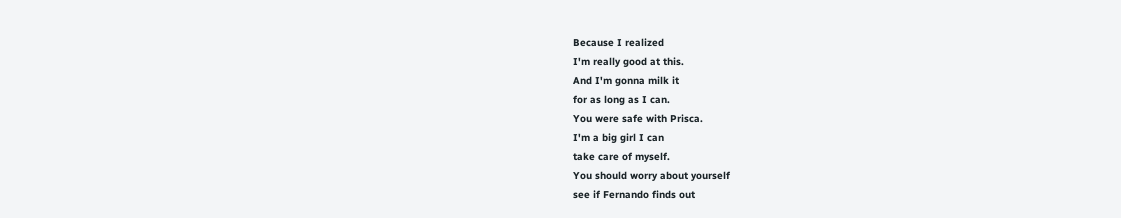Because I realized
I'm really good at this.
And I'm gonna milk it
for as long as I can.
You were safe with Prisca.
I'm a big girl I can
take care of myself.
You should worry about yourself
see if Fernando finds out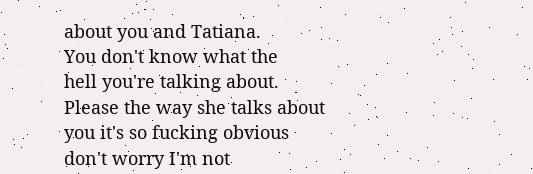about you and Tatiana.
You don't know what the
hell you're talking about.
Please the way she talks about
you it's so fucking obvious
don't worry I'm not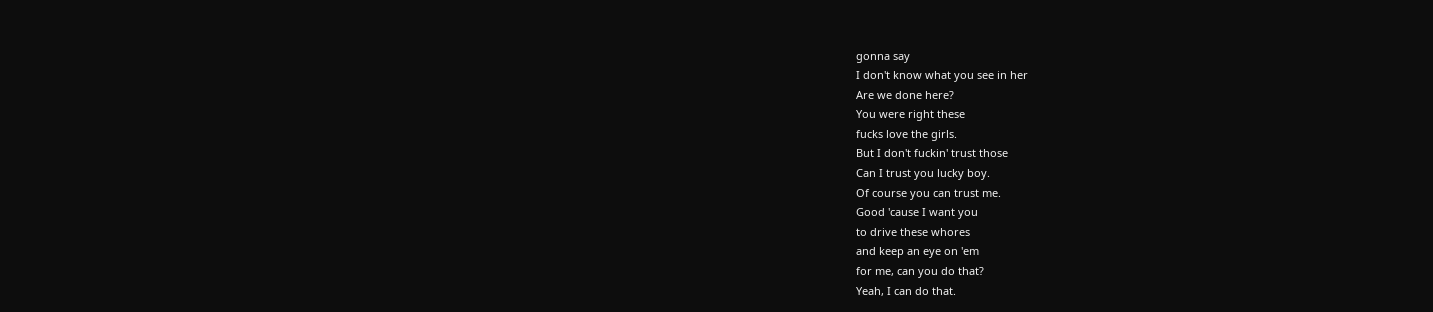gonna say
I don't know what you see in her
Are we done here?
You were right these
fucks love the girls.
But I don't fuckin' trust those
Can I trust you lucky boy.
Of course you can trust me.
Good 'cause I want you
to drive these whores
and keep an eye on 'em
for me, can you do that?
Yeah, I can do that.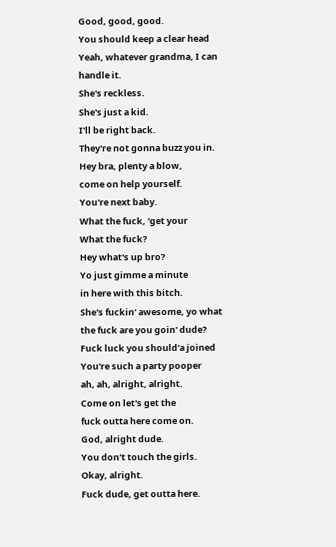Good, good, good.
You should keep a clear head
Yeah, whatever grandma, I can
handle it.
She's reckless.
She's just a kid.
I'll be right back.
They're not gonna buzz you in.
Hey bra, plenty a blow,
come on help yourself.
You're next baby.
What the fuck, 'get your
What the fuck?
Hey what's up bro?
Yo just gimme a minute
in here with this bitch.
She's fuckin' awesome, yo what
the fuck are you goin' dude?
Fuck luck you should'a joined
You're such a party pooper
ah, ah, alright, alright.
Come on let's get the
fuck outta here come on.
God, alright dude.
You don't touch the girls.
Okay, alright.
Fuck dude, get outta here.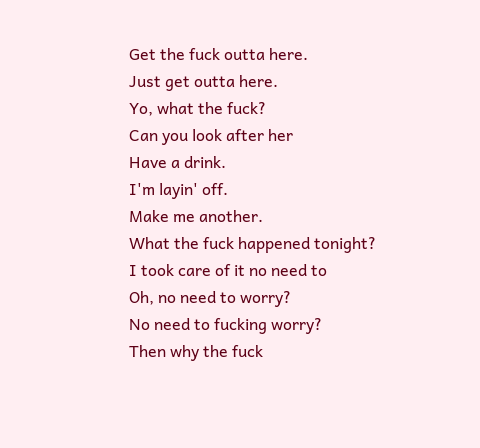Get the fuck outta here.
Just get outta here.
Yo, what the fuck?
Can you look after her
Have a drink.
I'm layin' off.
Make me another.
What the fuck happened tonight?
I took care of it no need to
Oh, no need to worry?
No need to fucking worry?
Then why the fuck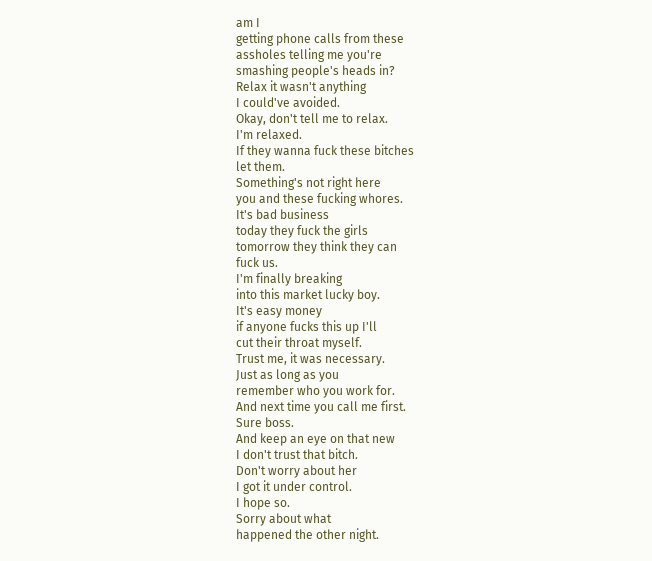am I
getting phone calls from these
assholes telling me you're
smashing people's heads in?
Relax it wasn't anything
I could've avoided.
Okay, don't tell me to relax.
I'm relaxed.
If they wanna fuck these bitches
let them.
Something's not right here
you and these fucking whores.
It's bad business
today they fuck the girls
tomorrow they think they can
fuck us.
I'm finally breaking
into this market lucky boy.
It's easy money
if anyone fucks this up I'll
cut their throat myself.
Trust me, it was necessary.
Just as long as you
remember who you work for.
And next time you call me first.
Sure boss.
And keep an eye on that new
I don't trust that bitch.
Don't worry about her
I got it under control.
I hope so.
Sorry about what
happened the other night.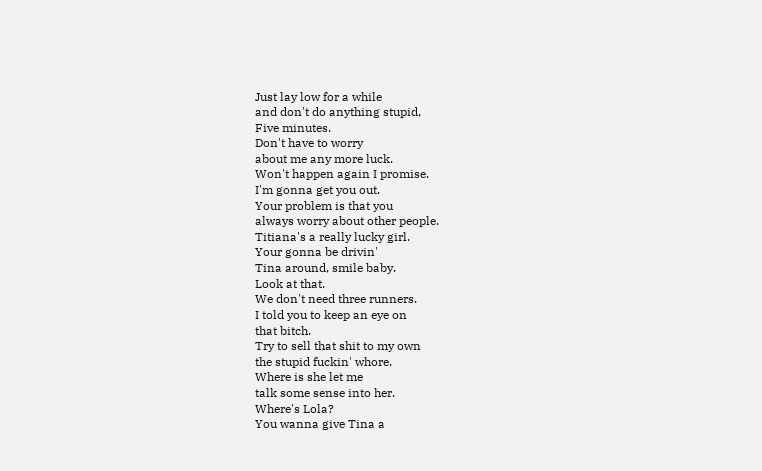Just lay low for a while
and don't do anything stupid,
Five minutes.
Don't have to worry
about me any more luck.
Won't happen again I promise.
I'm gonna get you out.
Your problem is that you
always worry about other people.
Titiana's a really lucky girl.
Your gonna be drivin'
Tina around, smile baby.
Look at that.
We don't need three runners.
I told you to keep an eye on
that bitch.
Try to sell that shit to my own
the stupid fuckin' whore.
Where is she let me
talk some sense into her.
Where's Lola?
You wanna give Tina a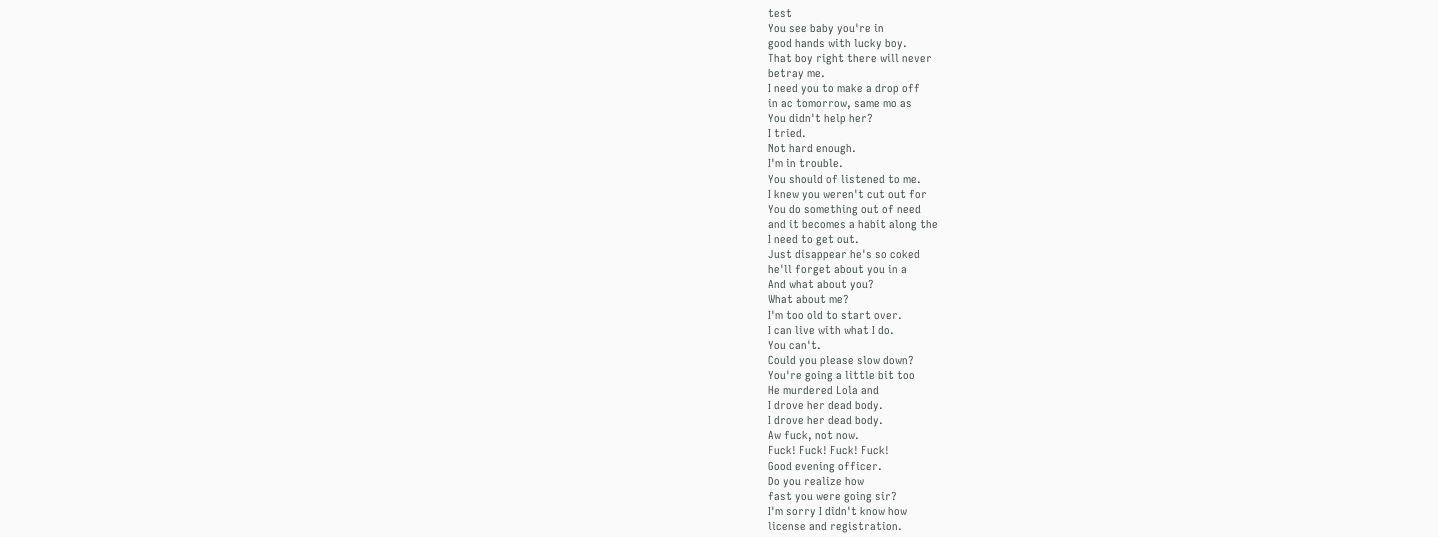test
You see baby you're in
good hands with lucky boy.
That boy right there will never
betray me.
I need you to make a drop off
in ac tomorrow, same mo as
You didn't help her?
I tried.
Not hard enough.
I'm in trouble.
You should of listened to me.
I knew you weren't cut out for
You do something out of need
and it becomes a habit along the
I need to get out.
Just disappear he's so coked
he'll forget about you in a
And what about you?
What about me?
I'm too old to start over.
I can live with what I do.
You can't.
Could you please slow down?
You're going a little bit too
He murdered Lola and
I drove her dead body.
I drove her dead body.
Aw fuck, not now.
Fuck! Fuck! Fuck! Fuck!
Good evening officer.
Do you realize how
fast you were going sir?
I'm sorry I didn't know how
license and registration.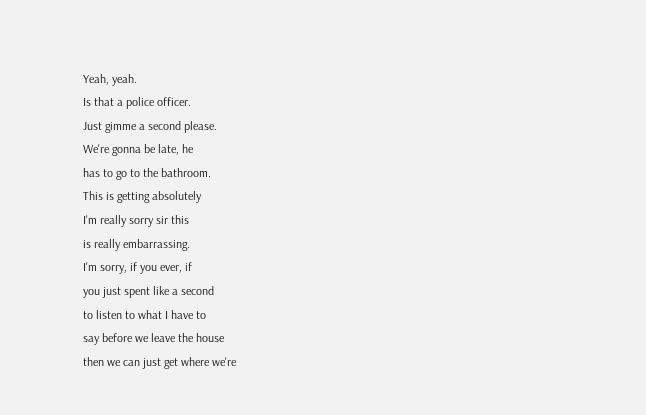Yeah, yeah.
Is that a police officer.
Just gimme a second please.
We're gonna be late, he
has to go to the bathroom.
This is getting absolutely
I'm really sorry sir this
is really embarrassing.
I'm sorry, if you ever, if
you just spent like a second
to listen to what I have to
say before we leave the house
then we can just get where we're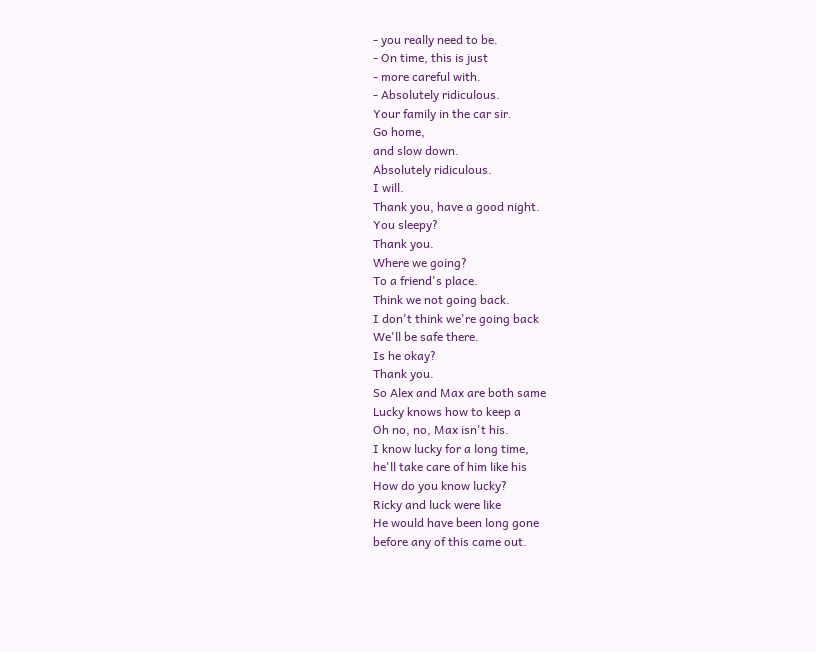- you really need to be.
- On time, this is just
- more careful with.
- Absolutely ridiculous.
Your family in the car sir.
Go home,
and slow down.
Absolutely ridiculous.
I will.
Thank you, have a good night.
You sleepy?
Thank you.
Where we going?
To a friend's place.
Think we not going back.
I don't think we're going back
We'll be safe there.
Is he okay?
Thank you.
So Alex and Max are both same
Lucky knows how to keep a
Oh no, no, Max isn't his.
I know lucky for a long time,
he'll take care of him like his
How do you know lucky?
Ricky and luck were like
He would have been long gone
before any of this came out.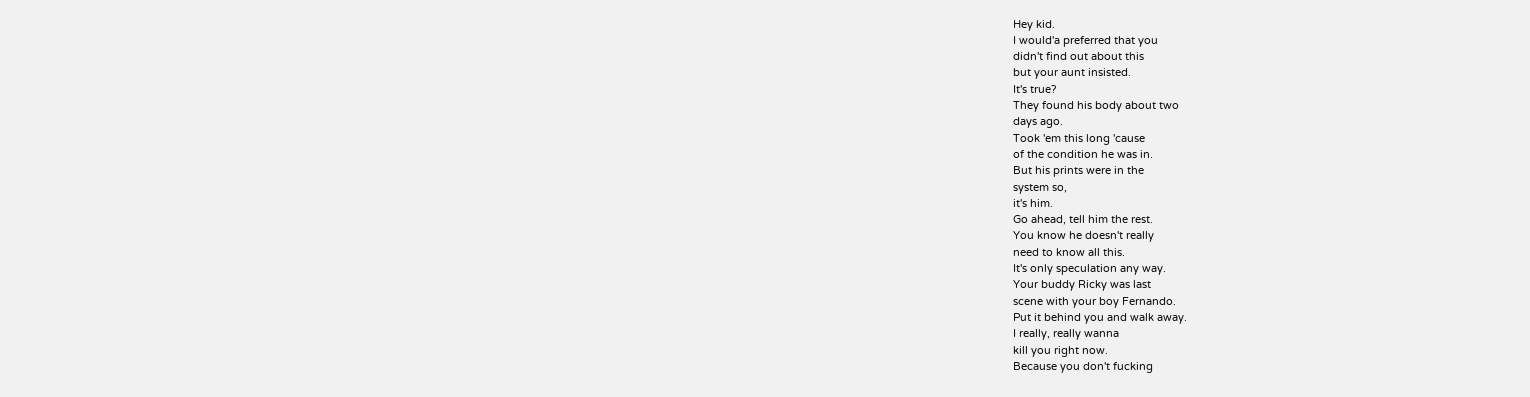Hey kid.
I would'a preferred that you
didn't find out about this
but your aunt insisted.
It's true?
They found his body about two
days ago.
Took 'em this long 'cause
of the condition he was in.
But his prints were in the
system so,
it's him.
Go ahead, tell him the rest.
You know he doesn't really
need to know all this.
It's only speculation any way.
Your buddy Ricky was last
scene with your boy Fernando.
Put it behind you and walk away.
I really, really wanna
kill you right now.
Because you don't fucking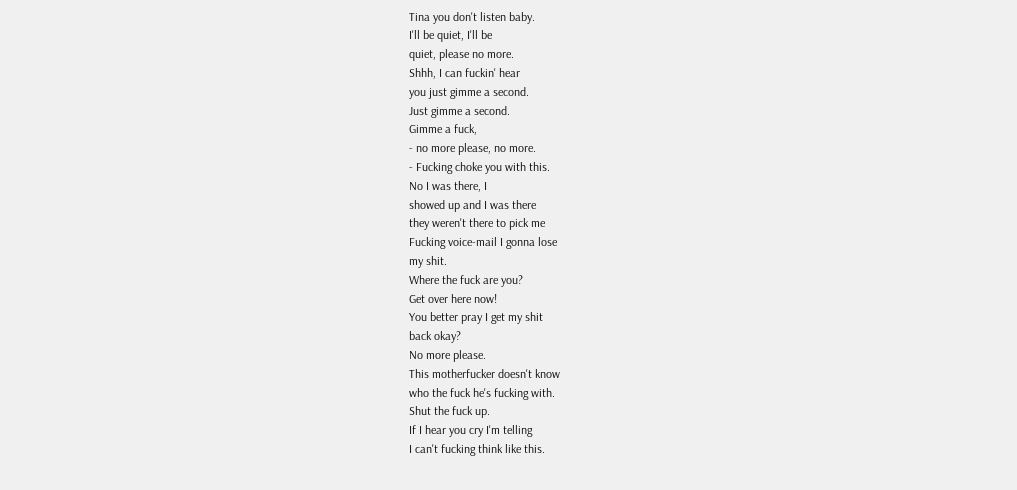Tina you don't listen baby.
I'll be quiet, I'll be
quiet, please no more.
Shhh, I can fuckin' hear
you just gimme a second.
Just gimme a second.
Gimme a fuck,
- no more please, no more.
- Fucking choke you with this.
No I was there, I
showed up and I was there
they weren't there to pick me
Fucking voice-mail I gonna lose
my shit.
Where the fuck are you?
Get over here now!
You better pray I get my shit
back okay?
No more please.
This motherfucker doesn't know
who the fuck he's fucking with.
Shut the fuck up.
If I hear you cry I'm telling
I can't fucking think like this.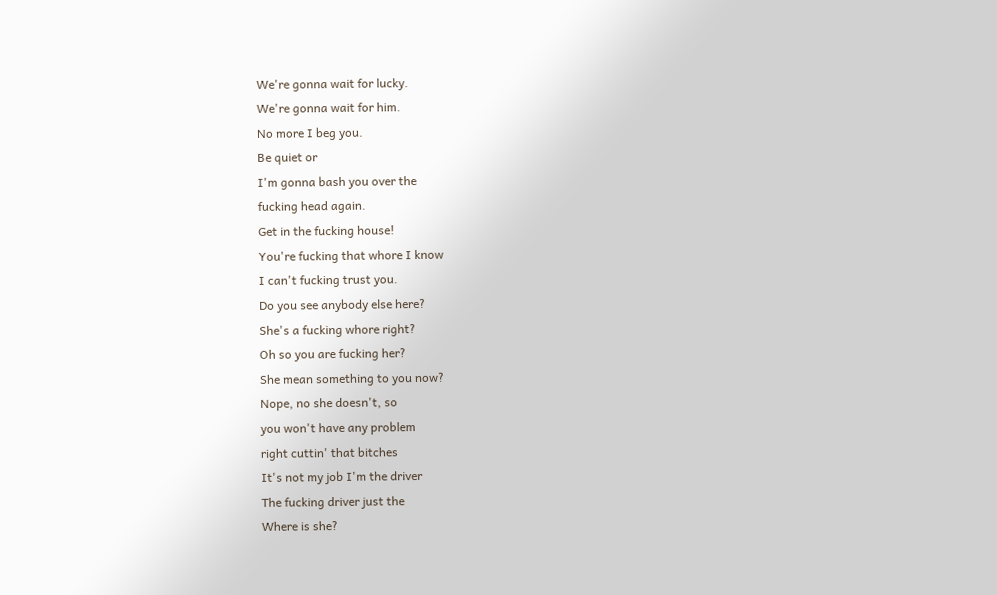We're gonna wait for lucky.
We're gonna wait for him.
No more I beg you.
Be quiet or
I'm gonna bash you over the
fucking head again.
Get in the fucking house!
You're fucking that whore I know
I can't fucking trust you.
Do you see anybody else here?
She's a fucking whore right?
Oh so you are fucking her?
She mean something to you now?
Nope, no she doesn't, so
you won't have any problem
right cuttin' that bitches
It's not my job I'm the driver
The fucking driver just the
Where is she?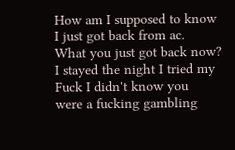How am I supposed to know
I just got back from ac.
What you just got back now?
I stayed the night I tried my
Fuck I didn't know you
were a fucking gambling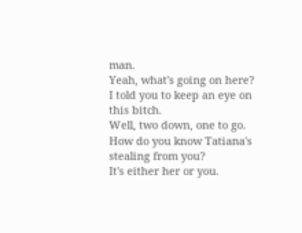man.
Yeah, what's going on here?
I told you to keep an eye on
this bitch.
Well, two down, one to go.
How do you know Tatiana's
stealing from you?
It's either her or you.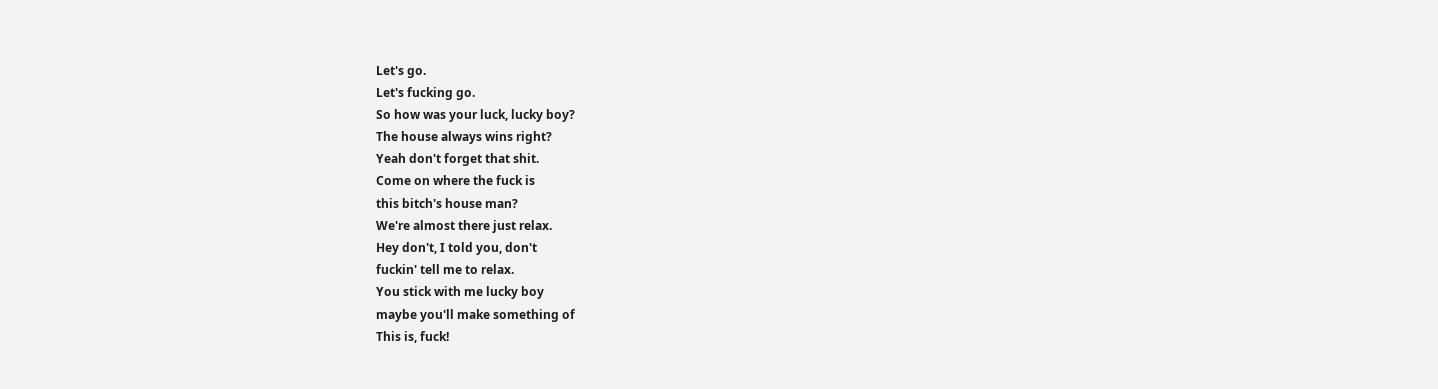Let's go.
Let's fucking go.
So how was your luck, lucky boy?
The house always wins right?
Yeah don't forget that shit.
Come on where the fuck is
this bitch's house man?
We're almost there just relax.
Hey don't, I told you, don't
fuckin' tell me to relax.
You stick with me lucky boy
maybe you'll make something of
This is, fuck!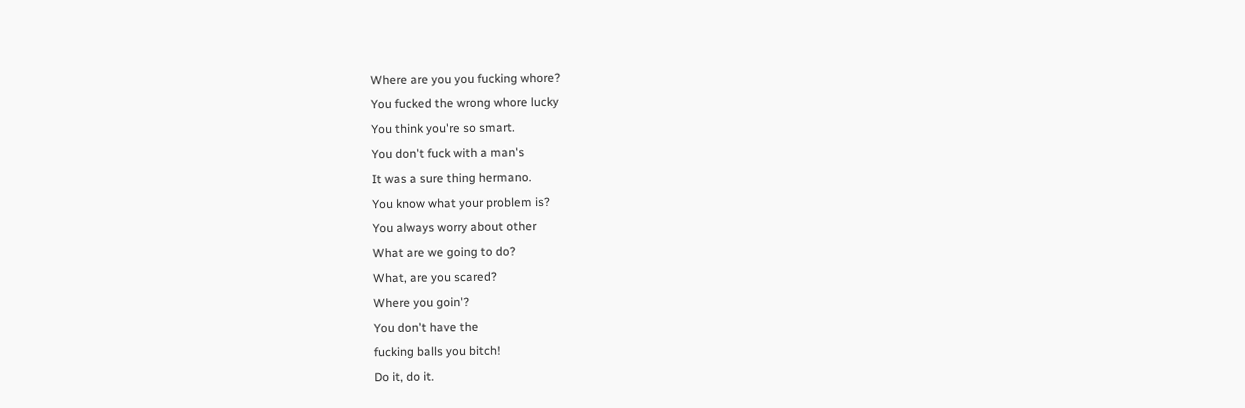Where are you you fucking whore?
You fucked the wrong whore lucky
You think you're so smart.
You don't fuck with a man's
It was a sure thing hermano.
You know what your problem is?
You always worry about other
What are we going to do?
What, are you scared?
Where you goin'?
You don't have the
fucking balls you bitch!
Do it, do it.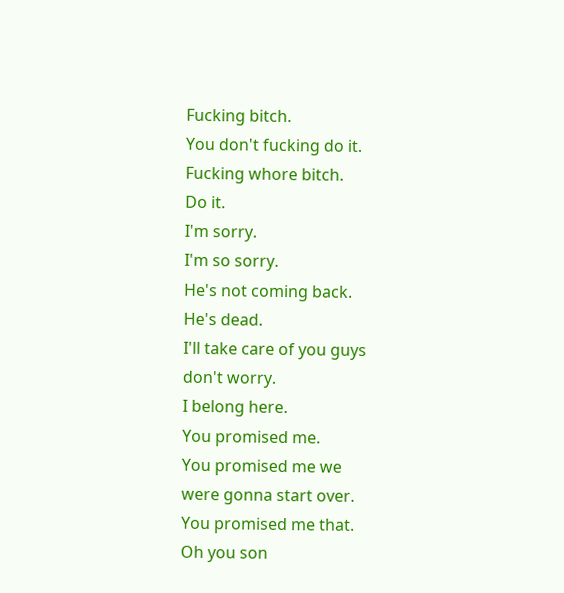Fucking bitch.
You don't fucking do it.
Fucking whore bitch.
Do it.
I'm sorry.
I'm so sorry.
He's not coming back.
He's dead.
I'll take care of you guys
don't worry.
I belong here.
You promised me.
You promised me we
were gonna start over.
You promised me that.
Oh you son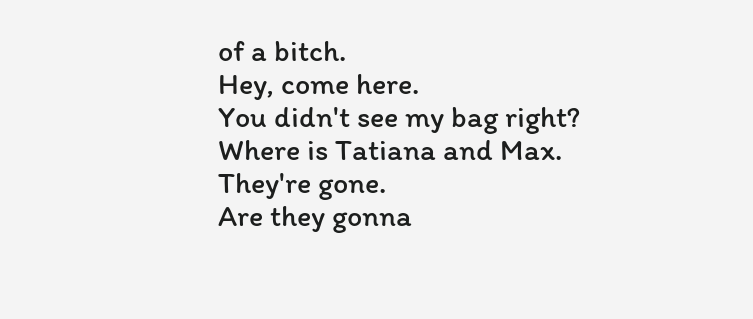of a bitch.
Hey, come here.
You didn't see my bag right?
Where is Tatiana and Max.
They're gone.
Are they gonna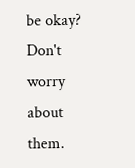be okay?
Don't worry about them.